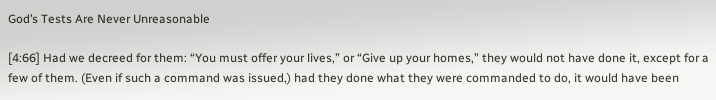God’s Tests Are Never Unreasonable

[4:66] Had we decreed for them: “You must offer your lives,” or “Give up your homes,” they would not have done it, except for a few of them. (Even if such a command was issued,) had they done what they were commanded to do, it would have been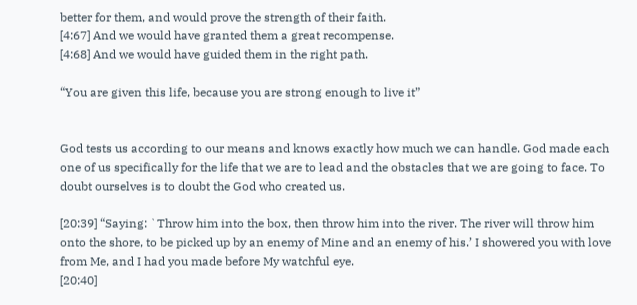better for them, and would prove the strength of their faith.
[4:67] And we would have granted them a great recompense.
[4:68] And we would have guided them in the right path.

“You are given this life, because you are strong enough to live it”


God tests us according to our means and knows exactly how much we can handle. God made each one of us specifically for the life that we are to lead and the obstacles that we are going to face. To doubt ourselves is to doubt the God who created us.

[20:39] “Saying: `Throw him into the box, then throw him into the river. The river will throw him onto the shore, to be picked up by an enemy of Mine and an enemy of his.’ I showered you with love from Me, and I had you made before My watchful eye.
[20:40]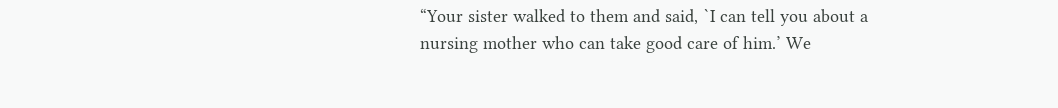“Your sister walked to them and said, `I can tell you about a nursing mother who can take good care of him.’ We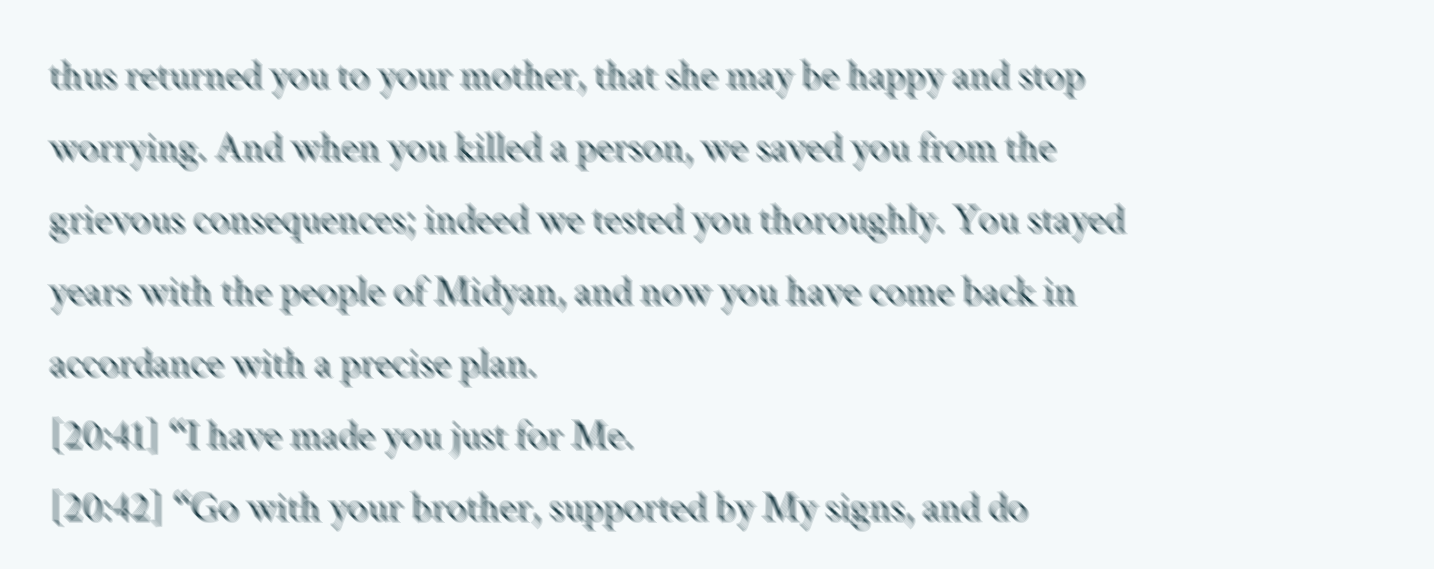thus returned you to your mother, that she may be happy and stop worrying. And when you killed a person, we saved you from the grievous consequences; indeed we tested you thoroughly. You stayed years with the people of Midyan, and now you have come back in accordance with a precise plan.
[20:41] “I have made you just for Me.
[20:42] “Go with your brother, supported by My signs, and do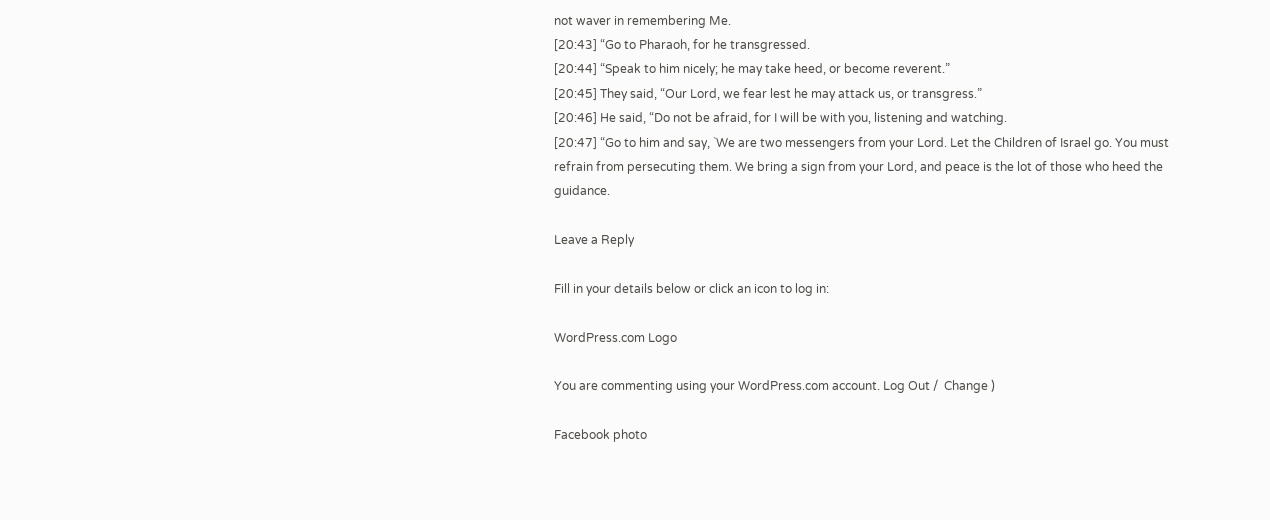not waver in remembering Me.
[20:43] “Go to Pharaoh, for he transgressed.
[20:44] “Speak to him nicely; he may take heed, or become reverent.”
[20:45] They said, “Our Lord, we fear lest he may attack us, or transgress.”
[20:46] He said, “Do not be afraid, for I will be with you, listening and watching.
[20:47] “Go to him and say, `We are two messengers from your Lord. Let the Children of Israel go. You must refrain from persecuting them. We bring a sign from your Lord, and peace is the lot of those who heed the guidance.

Leave a Reply

Fill in your details below or click an icon to log in:

WordPress.com Logo

You are commenting using your WordPress.com account. Log Out /  Change )

Facebook photo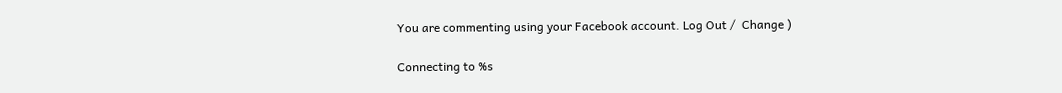You are commenting using your Facebook account. Log Out /  Change )

Connecting to %s